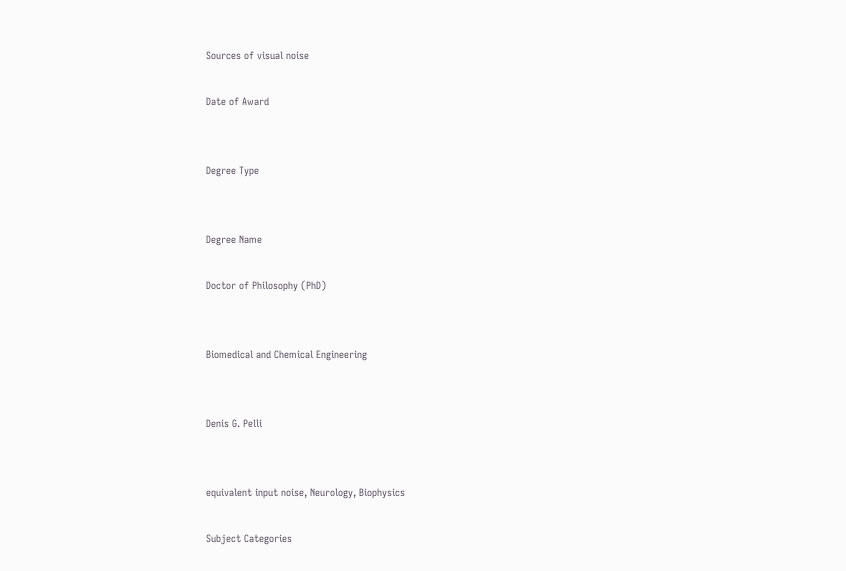Sources of visual noise

Date of Award


Degree Type


Degree Name

Doctor of Philosophy (PhD)


Biomedical and Chemical Engineering


Denis G. Pelli


equivalent input noise, Neurology, Biophysics

Subject Categories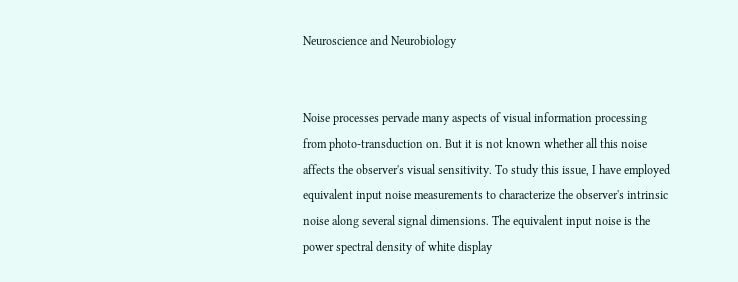Neuroscience and Neurobiology


Noise processes pervade many aspects of visual information processing from photo-transduction on. But it is not known whether all this noise affects the observer's visual sensitivity. To study this issue, I have employed equivalent input noise measurements to characterize the observer's intrinsic noise along several signal dimensions. The equivalent input noise is the power spectral density of white display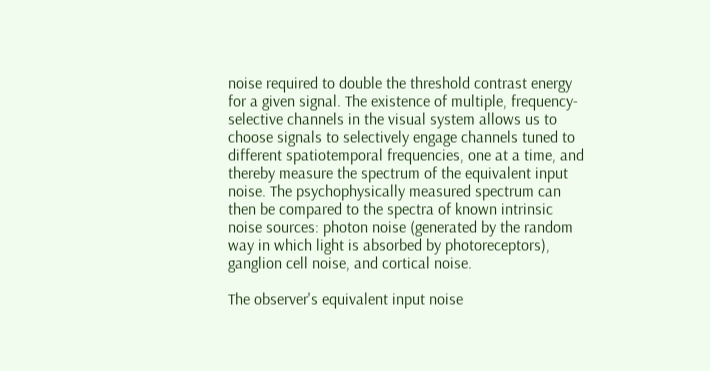noise required to double the threshold contrast energy for a given signal. The existence of multiple, frequency-selective channels in the visual system allows us to choose signals to selectively engage channels tuned to different spatiotemporal frequencies, one at a time, and thereby measure the spectrum of the equivalent input noise. The psychophysically measured spectrum can then be compared to the spectra of known intrinsic noise sources: photon noise (generated by the random way in which light is absorbed by photoreceptors), ganglion cell noise, and cortical noise.

The observer's equivalent input noise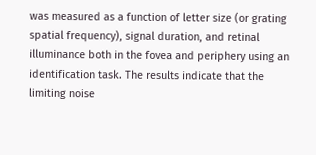was measured as a function of letter size (or grating spatial frequency), signal duration, and retinal illuminance both in the fovea and periphery using an identification task. The results indicate that the limiting noise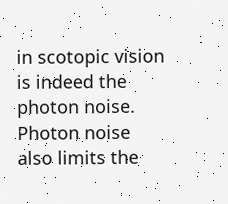in scotopic vision is indeed the photon noise. Photon noise also limits the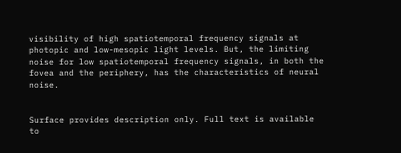visibility of high spatiotemporal frequency signals at photopic and low-mesopic light levels. But, the limiting noise for low spatiotemporal frequency signals, in both the fovea and the periphery, has the characteristics of neural noise.


Surface provides description only. Full text is available to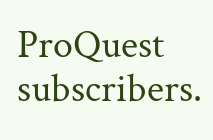ProQuest subscribers.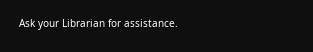Ask your Librarian for assistance.